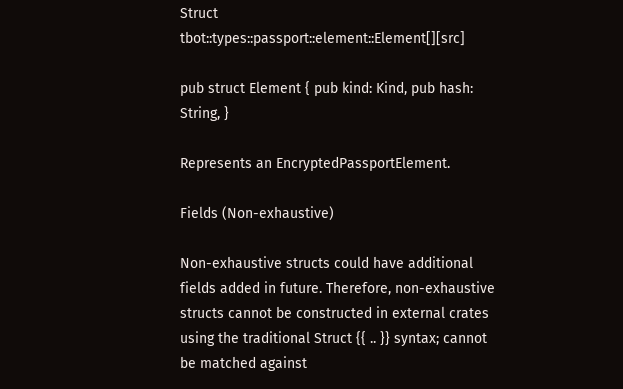Struct tbot::types::passport::element::Element[][src]

pub struct Element { pub kind: Kind, pub hash: String, }

Represents an EncryptedPassportElement.

Fields (Non-exhaustive)

Non-exhaustive structs could have additional fields added in future. Therefore, non-exhaustive structs cannot be constructed in external crates using the traditional Struct {{ .. }} syntax; cannot be matched against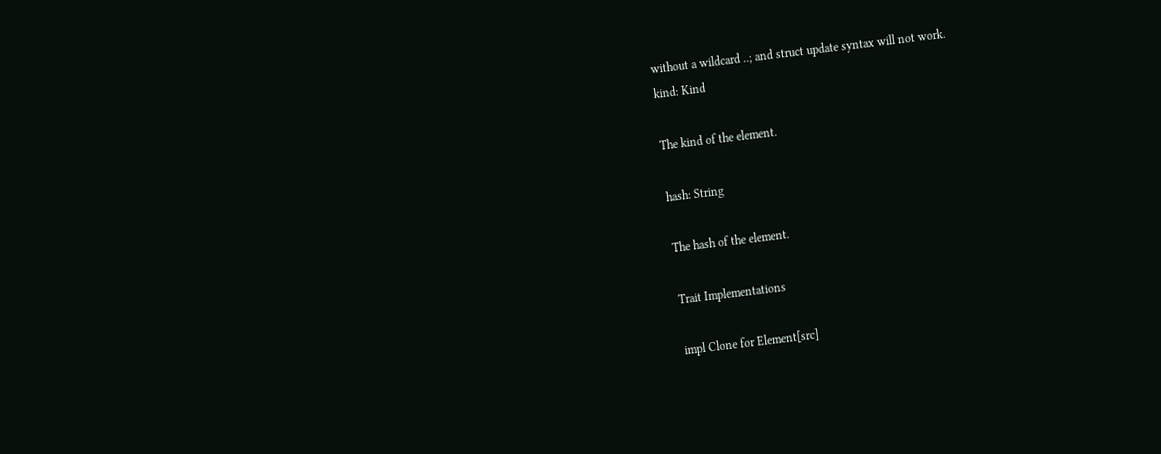without a wildcard ..; and struct update syntax will not work.
kind: Kind

The kind of the element.

hash: String

The hash of the element.

Trait Implementations

impl Clone for Element[src]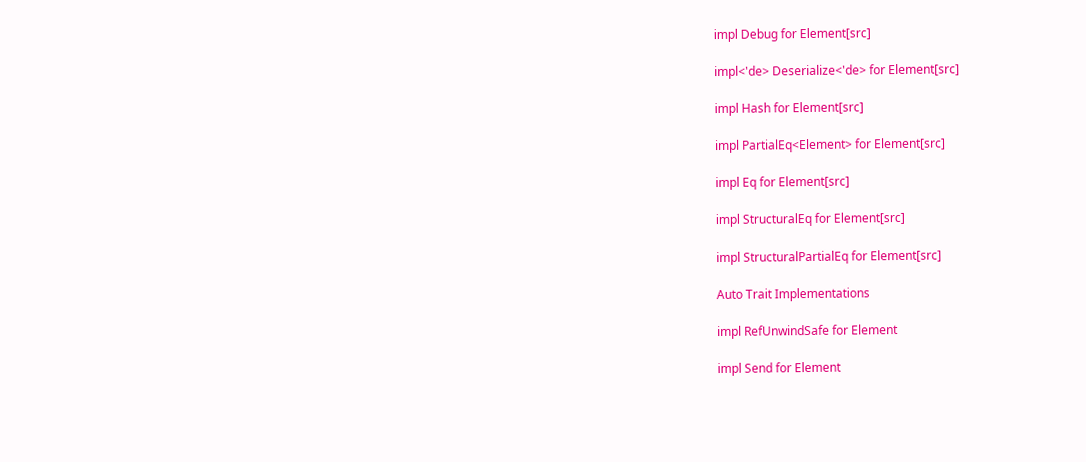impl Debug for Element[src]

impl<'de> Deserialize<'de> for Element[src]

impl Hash for Element[src]

impl PartialEq<Element> for Element[src]

impl Eq for Element[src]

impl StructuralEq for Element[src]

impl StructuralPartialEq for Element[src]

Auto Trait Implementations

impl RefUnwindSafe for Element

impl Send for Element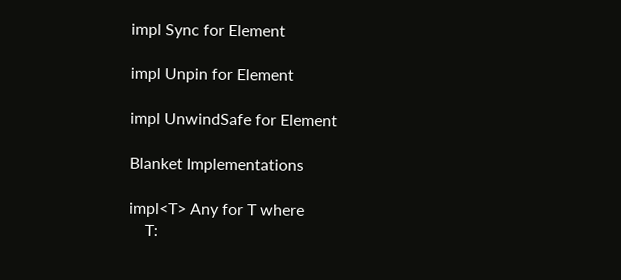impl Sync for Element

impl Unpin for Element

impl UnwindSafe for Element

Blanket Implementations

impl<T> Any for T where
    T: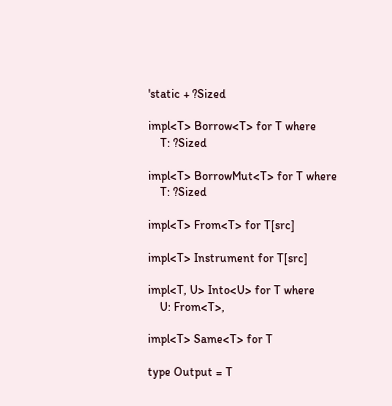'static + ?Sized

impl<T> Borrow<T> for T where
    T: ?Sized

impl<T> BorrowMut<T> for T where
    T: ?Sized

impl<T> From<T> for T[src]

impl<T> Instrument for T[src]

impl<T, U> Into<U> for T where
    U: From<T>,

impl<T> Same<T> for T

type Output = T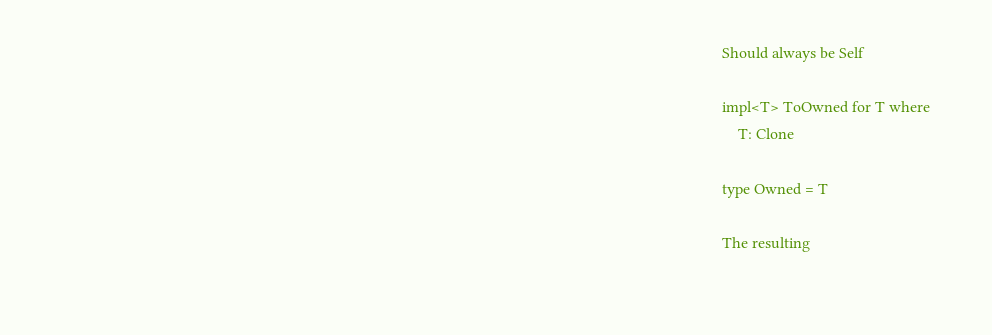Should always be Self

impl<T> ToOwned for T where
    T: Clone

type Owned = T

The resulting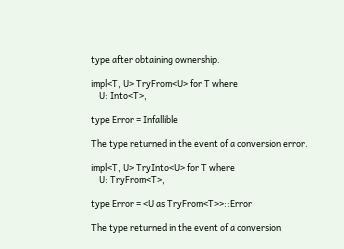type after obtaining ownership.

impl<T, U> TryFrom<U> for T where
    U: Into<T>,

type Error = Infallible

The type returned in the event of a conversion error.

impl<T, U> TryInto<U> for T where
    U: TryFrom<T>,

type Error = <U as TryFrom<T>>::Error

The type returned in the event of a conversion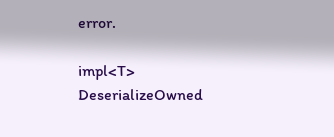error.

impl<T> DeserializeOwned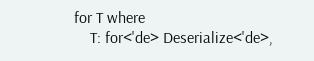for T where
    T: for<'de> Deserialize<'de>,